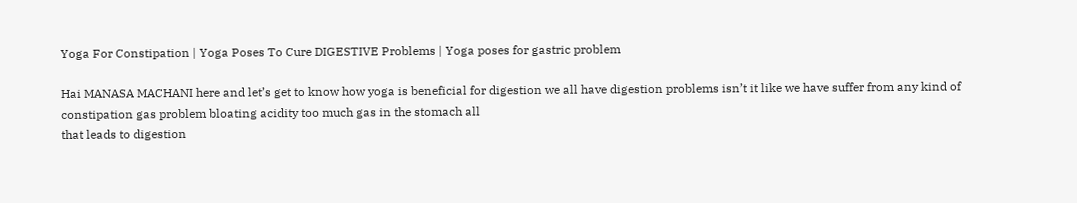Yoga For Constipation | Yoga Poses To Cure DIGESTIVE Problems | Yoga poses for gastric problem

Hai MANASA MACHANI here and let’s get to know how yoga is beneficial for digestion we all have digestion problems isn’t it like we have suffer from any kind of
constipation gas problem bloating acidity too much gas in the stomach all
that leads to digestion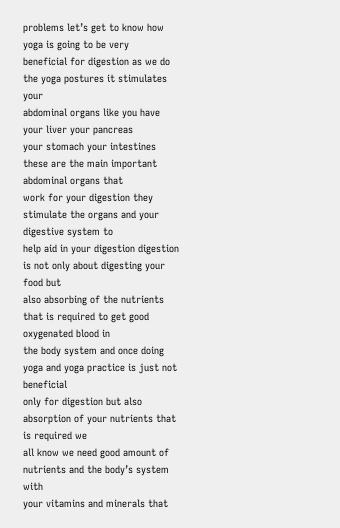problems let’s get to know how yoga is going to be very
beneficial for digestion as we do the yoga postures it stimulates your
abdominal organs like you have your liver your pancreas
your stomach your intestines these are the main important abdominal organs that
work for your digestion they stimulate the organs and your digestive system to
help aid in your digestion digestion is not only about digesting your food but
also absorbing of the nutrients that is required to get good oxygenated blood in
the body system and once doing yoga and yoga practice is just not beneficial
only for digestion but also absorption of your nutrients that is required we
all know we need good amount of nutrients and the body’s system with
your vitamins and minerals that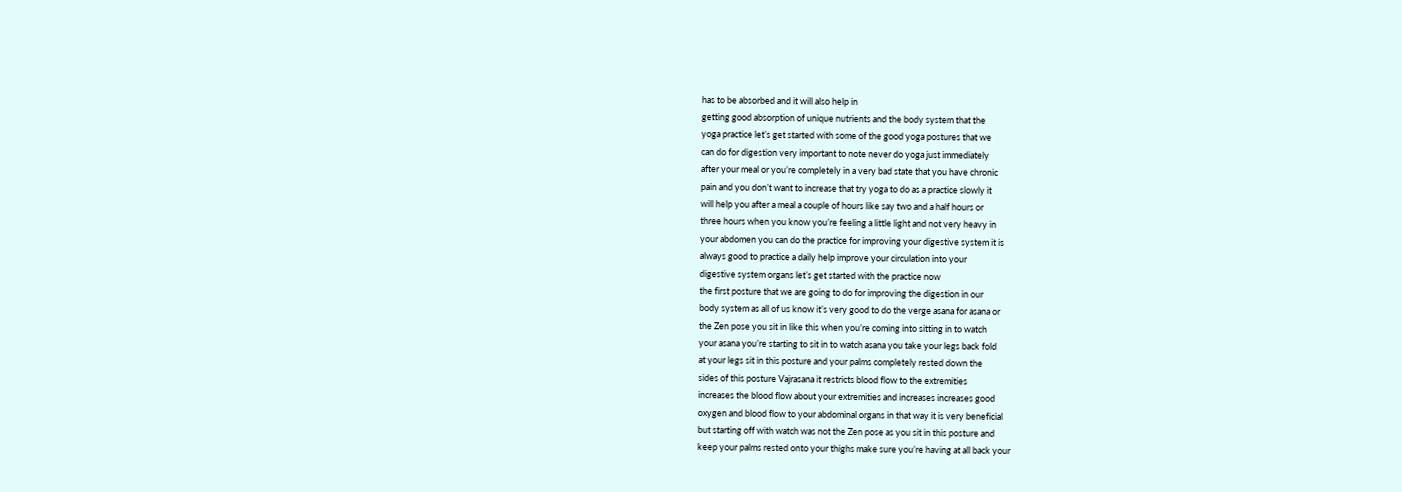has to be absorbed and it will also help in
getting good absorption of unique nutrients and the body system that the
yoga practice let’s get started with some of the good yoga postures that we
can do for digestion very important to note never do yoga just immediately
after your meal or you’re completely in a very bad state that you have chronic
pain and you don’t want to increase that try yoga to do as a practice slowly it
will help you after a meal a couple of hours like say two and a half hours or
three hours when you know you’re feeling a little light and not very heavy in
your abdomen you can do the practice for improving your digestive system it is
always good to practice a daily help improve your circulation into your
digestive system organs let’s get started with the practice now
the first posture that we are going to do for improving the digestion in our
body system as all of us know it’s very good to do the verge asana for asana or
the Zen pose you sit in like this when you’re coming into sitting in to watch
your asana you’re starting to sit in to watch asana you take your legs back fold
at your legs sit in this posture and your palms completely rested down the
sides of this posture Vajrasana it restricts blood flow to the extremities
increases the blood flow about your extremities and increases increases good
oxygen and blood flow to your abdominal organs in that way it is very beneficial
but starting off with watch was not the Zen pose as you sit in this posture and
keep your palms rested onto your thighs make sure you’re having at all back your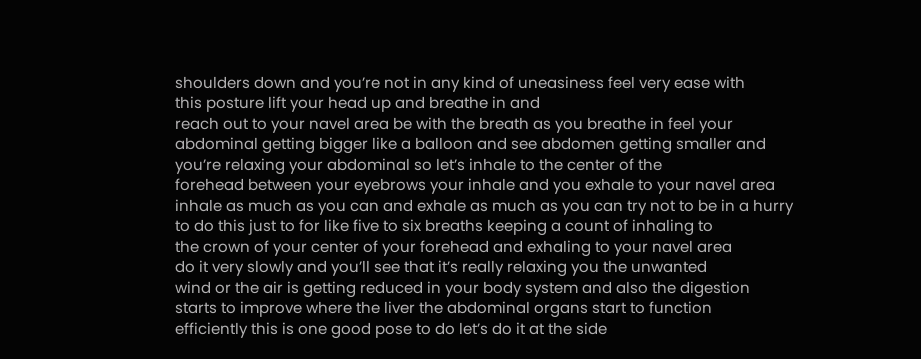shoulders down and you’re not in any kind of uneasiness feel very ease with
this posture lift your head up and breathe in and
reach out to your navel area be with the breath as you breathe in feel your
abdominal getting bigger like a balloon and see abdomen getting smaller and
you’re relaxing your abdominal so let’s inhale to the center of the
forehead between your eyebrows your inhale and you exhale to your navel area
inhale as much as you can and exhale as much as you can try not to be in a hurry
to do this just to for like five to six breaths keeping a count of inhaling to
the crown of your center of your forehead and exhaling to your navel area
do it very slowly and you’ll see that it’s really relaxing you the unwanted
wind or the air is getting reduced in your body system and also the digestion
starts to improve where the liver the abdominal organs start to function
efficiently this is one good pose to do let’s do it at the side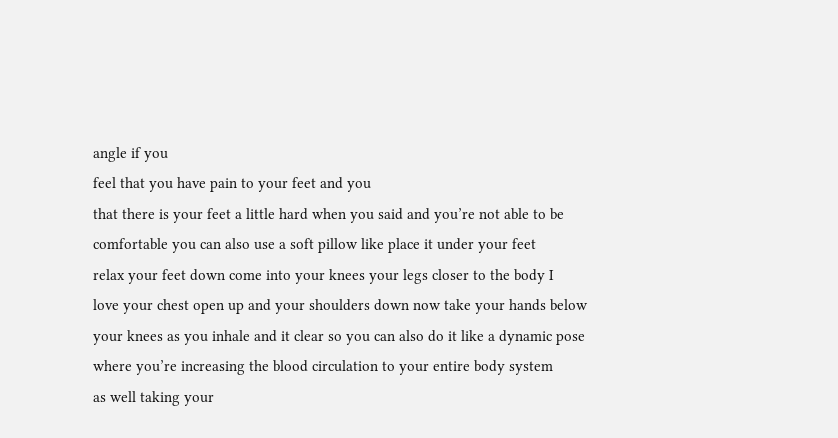angle if you
feel that you have pain to your feet and you
that there is your feet a little hard when you said and you’re not able to be
comfortable you can also use a soft pillow like place it under your feet
relax your feet down come into your knees your legs closer to the body I
love your chest open up and your shoulders down now take your hands below
your knees as you inhale and it clear so you can also do it like a dynamic pose
where you’re increasing the blood circulation to your entire body system
as well taking your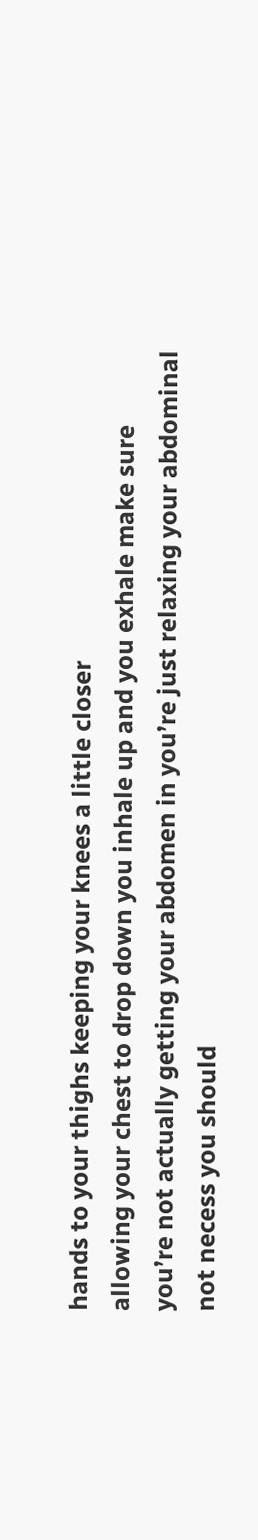hands to your thighs keeping your knees a little closer
allowing your chest to drop down you inhale up and you exhale make sure
you’re not actually getting your abdomen in you’re just relaxing your abdominal
not necess you should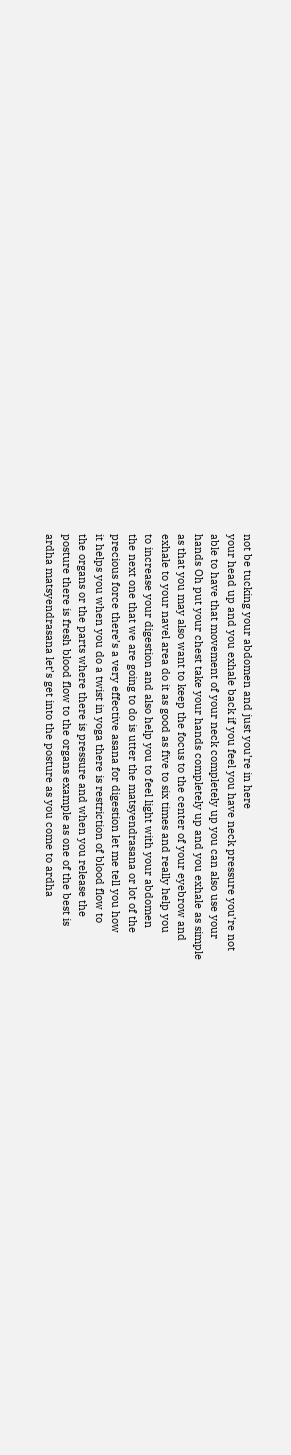not be tucking your abdomen and just you’re in here
your head up and you exhale back if you feel you have neck pressure you’re not
able to have that movement of your neck completely up you can also use your
hands Oh put your chest take your hands completely up and you exhale as simple
as that you may also want to keep the focus to the center of your eyebrow and
exhale to your navel area do it as good as five to six times and really help you
to increase your digestion and also help you to feel light with your abdomen
the next one that we are going to do is utter the matsyendrasana or lot of the
precious force there’s a very effective asana for digestion let me tell you how
it helps you when you do a twist in yoga there is restriction of blood flow to
the organs or the parts where there is pressure and when you release the
posture there is fresh blood flow to the organs example as one of the best is
ardha matsyendrasana let’s get into the posture as you come to ardha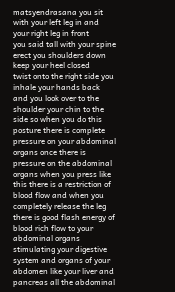matsyendrasana you sit with your left leg in and your right leg in front
you said tall with your spine erect you shoulders down keep your heel closed
twist onto the right side you inhale your hands back and you look over to the
shoulder your chin to the side so when you do this posture there is complete
pressure on your abdominal organs once there is pressure on the abdominal
organs when you press like this there is a restriction of blood flow and when you
completely release the leg there is good flash energy of blood rich flow to your
abdominal organs stimulating your digestive system and organs of your
abdomen like your liver and pancreas all the abdominal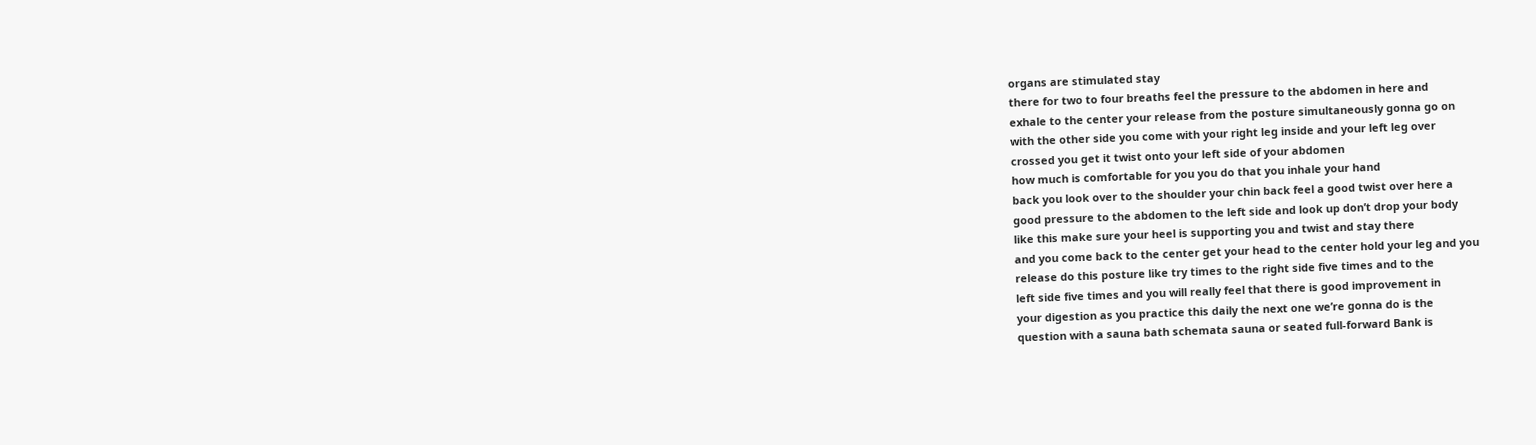organs are stimulated stay
there for two to four breaths feel the pressure to the abdomen in here and
exhale to the center your release from the posture simultaneously gonna go on
with the other side you come with your right leg inside and your left leg over
crossed you get it twist onto your left side of your abdomen
how much is comfortable for you you do that you inhale your hand
back you look over to the shoulder your chin back feel a good twist over here a
good pressure to the abdomen to the left side and look up don’t drop your body
like this make sure your heel is supporting you and twist and stay there
and you come back to the center get your head to the center hold your leg and you
release do this posture like try times to the right side five times and to the
left side five times and you will really feel that there is good improvement in
your digestion as you practice this daily the next one we’re gonna do is the
question with a sauna bath schemata sauna or seated full-forward Bank is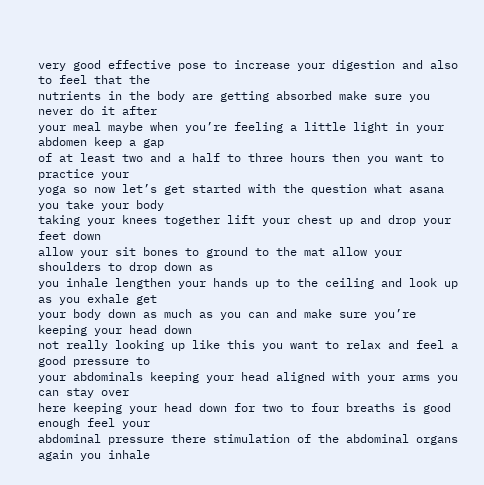very good effective pose to increase your digestion and also to feel that the
nutrients in the body are getting absorbed make sure you never do it after
your meal maybe when you’re feeling a little light in your abdomen keep a gap
of at least two and a half to three hours then you want to practice your
yoga so now let’s get started with the question what asana you take your body
taking your knees together lift your chest up and drop your feet down
allow your sit bones to ground to the mat allow your shoulders to drop down as
you inhale lengthen your hands up to the ceiling and look up as you exhale get
your body down as much as you can and make sure you’re keeping your head down
not really looking up like this you want to relax and feel a good pressure to
your abdominals keeping your head aligned with your arms you can stay over
here keeping your head down for two to four breaths is good enough feel your
abdominal pressure there stimulation of the abdominal organs again you inhale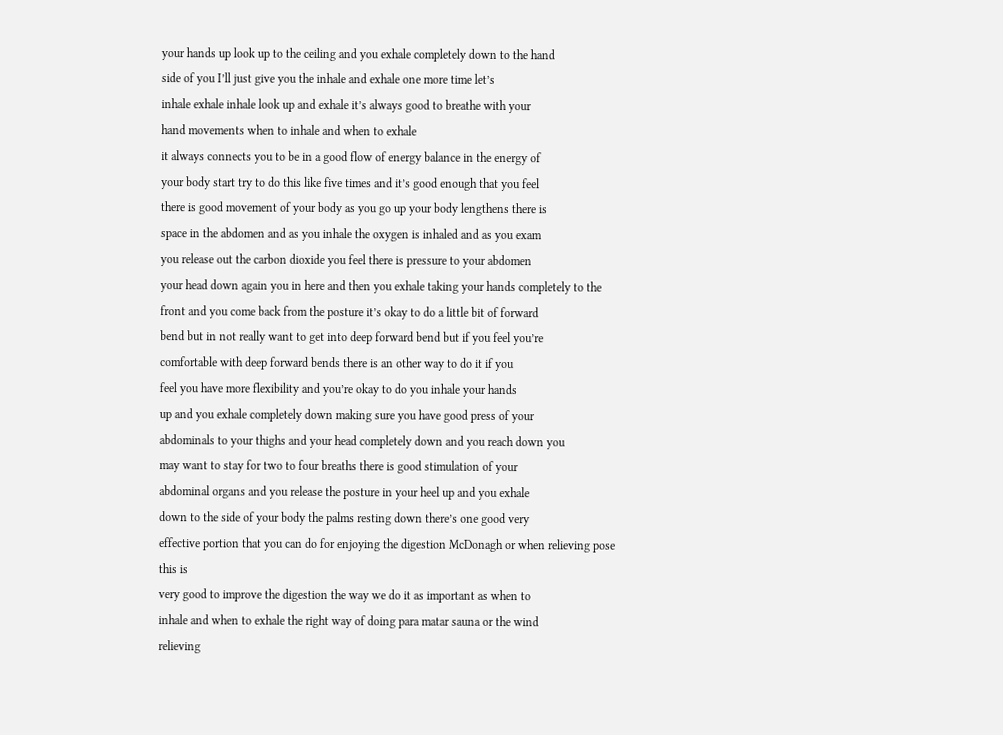your hands up look up to the ceiling and you exhale completely down to the hand
side of you I’ll just give you the inhale and exhale one more time let’s
inhale exhale inhale look up and exhale it’s always good to breathe with your
hand movements when to inhale and when to exhale
it always connects you to be in a good flow of energy balance in the energy of
your body start try to do this like five times and it’s good enough that you feel
there is good movement of your body as you go up your body lengthens there is
space in the abdomen and as you inhale the oxygen is inhaled and as you exam
you release out the carbon dioxide you feel there is pressure to your abdomen
your head down again you in here and then you exhale taking your hands completely to the
front and you come back from the posture it’s okay to do a little bit of forward
bend but in not really want to get into deep forward bend but if you feel you’re
comfortable with deep forward bends there is an other way to do it if you
feel you have more flexibility and you’re okay to do you inhale your hands
up and you exhale completely down making sure you have good press of your
abdominals to your thighs and your head completely down and you reach down you
may want to stay for two to four breaths there is good stimulation of your
abdominal organs and you release the posture in your heel up and you exhale
down to the side of your body the palms resting down there’s one good very
effective portion that you can do for enjoying the digestion McDonagh or when relieving pose this is
very good to improve the digestion the way we do it as important as when to
inhale and when to exhale the right way of doing para matar sauna or the wind
relieving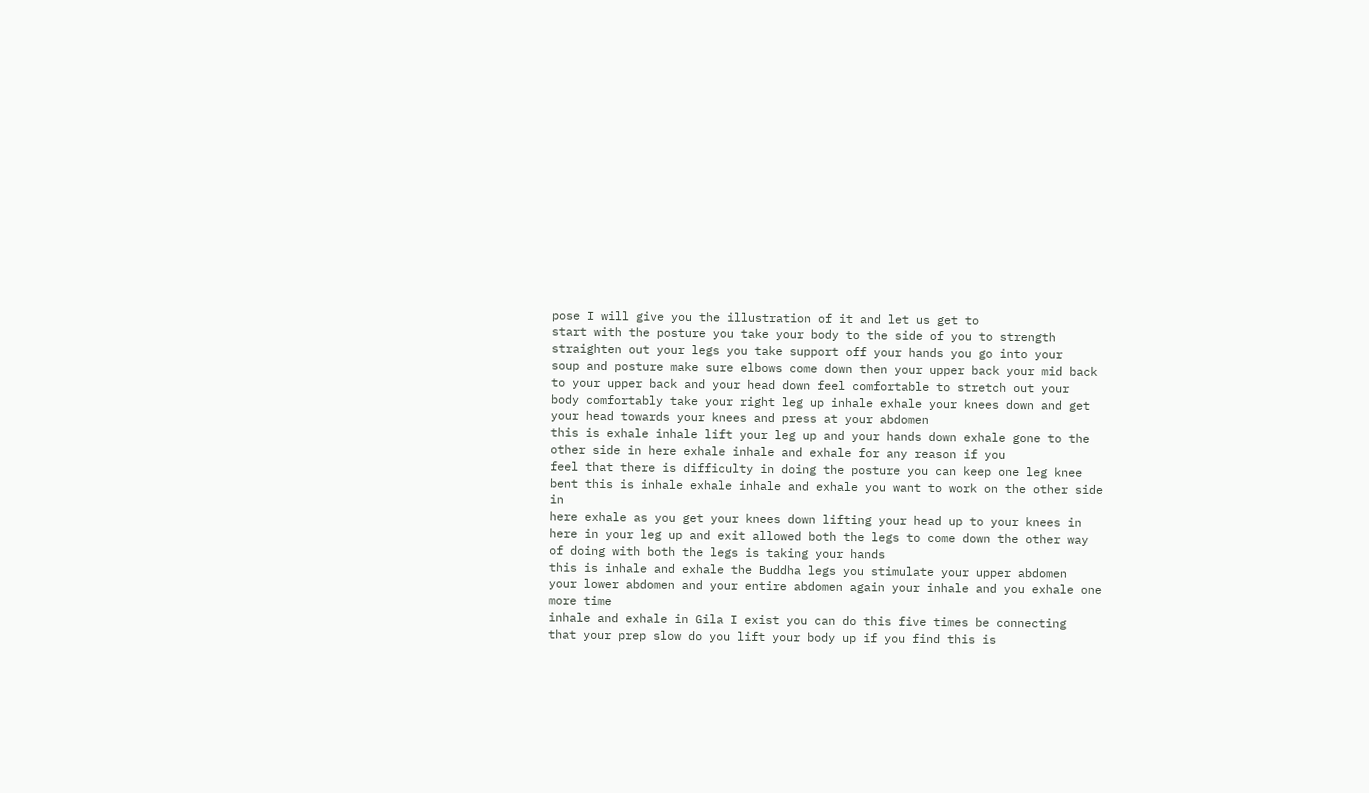pose I will give you the illustration of it and let us get to
start with the posture you take your body to the side of you to strength
straighten out your legs you take support off your hands you go into your
soup and posture make sure elbows come down then your upper back your mid back
to your upper back and your head down feel comfortable to stretch out your
body comfortably take your right leg up inhale exhale your knees down and get
your head towards your knees and press at your abdomen
this is exhale inhale lift your leg up and your hands down exhale gone to the
other side in here exhale inhale and exhale for any reason if you
feel that there is difficulty in doing the posture you can keep one leg knee
bent this is inhale exhale inhale and exhale you want to work on the other side in
here exhale as you get your knees down lifting your head up to your knees in
here in your leg up and exit allowed both the legs to come down the other way
of doing with both the legs is taking your hands
this is inhale and exhale the Buddha legs you stimulate your upper abdomen
your lower abdomen and your entire abdomen again your inhale and you exhale one more time
inhale and exhale in Gila I exist you can do this five times be connecting
that your prep slow do you lift your body up if you find this is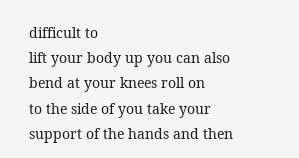difficult to
lift your body up you can also bend at your knees roll on
to the side of you take your support of the hands and then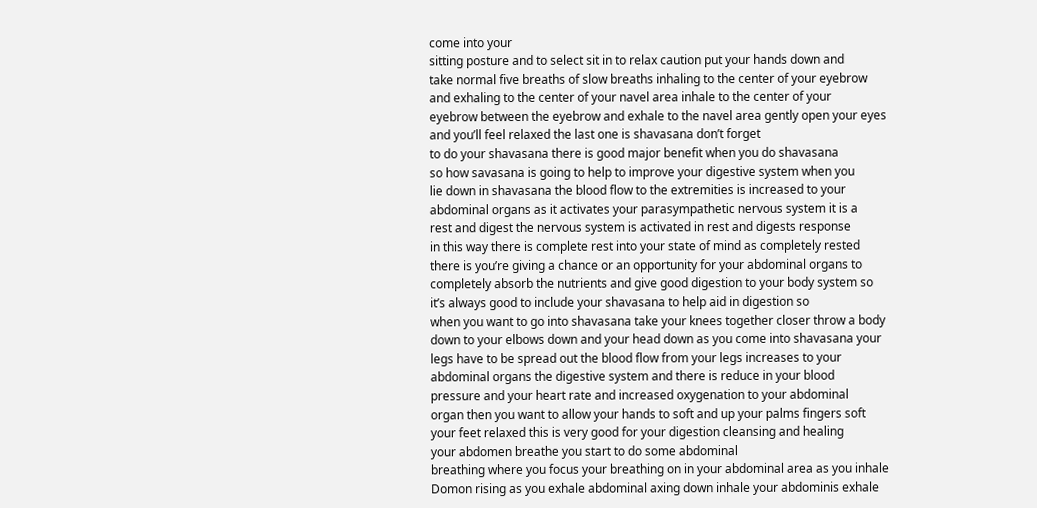come into your
sitting posture and to select sit in to relax caution put your hands down and
take normal five breaths of slow breaths inhaling to the center of your eyebrow
and exhaling to the center of your navel area inhale to the center of your
eyebrow between the eyebrow and exhale to the navel area gently open your eyes
and you’ll feel relaxed the last one is shavasana don’t forget
to do your shavasana there is good major benefit when you do shavasana
so how savasana is going to help to improve your digestive system when you
lie down in shavasana the blood flow to the extremities is increased to your
abdominal organs as it activates your parasympathetic nervous system it is a
rest and digest the nervous system is activated in rest and digests response
in this way there is complete rest into your state of mind as completely rested
there is you’re giving a chance or an opportunity for your abdominal organs to
completely absorb the nutrients and give good digestion to your body system so
it’s always good to include your shavasana to help aid in digestion so
when you want to go into shavasana take your knees together closer throw a body
down to your elbows down and your head down as you come into shavasana your
legs have to be spread out the blood flow from your legs increases to your
abdominal organs the digestive system and there is reduce in your blood
pressure and your heart rate and increased oxygenation to your abdominal
organ then you want to allow your hands to soft and up your palms fingers soft
your feet relaxed this is very good for your digestion cleansing and healing
your abdomen breathe you start to do some abdominal
breathing where you focus your breathing on in your abdominal area as you inhale
Domon rising as you exhale abdominal axing down inhale your abdominis exhale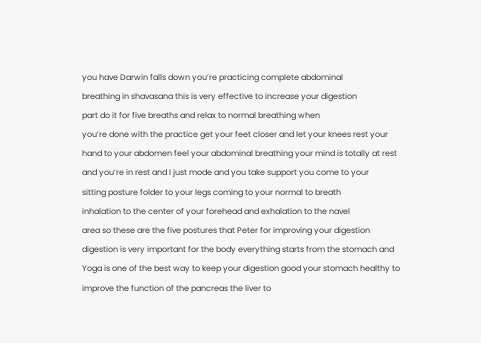you have Darwin falls down you’re practicing complete abdominal
breathing in shavasana this is very effective to increase your digestion
part do it for five breaths and relax to normal breathing when
you’re done with the practice get your feet closer and let your knees rest your
hand to your abdomen feel your abdominal breathing your mind is totally at rest
and you’re in rest and I just mode and you take support you come to your
sitting posture folder to your legs coming to your normal to breath
inhalation to the center of your forehead and exhalation to the navel
area so these are the five postures that Peter for improving your digestion
digestion is very important for the body everything starts from the stomach and
Yoga is one of the best way to keep your digestion good your stomach healthy to
improve the function of the pancreas the liver to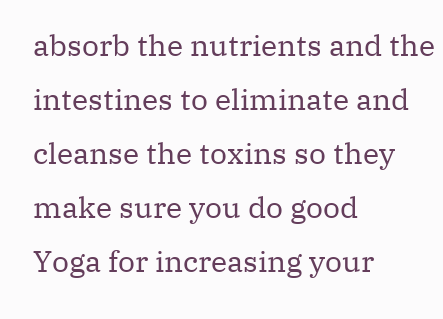absorb the nutrients and the
intestines to eliminate and cleanse the toxins so they make sure you do good
Yoga for increasing your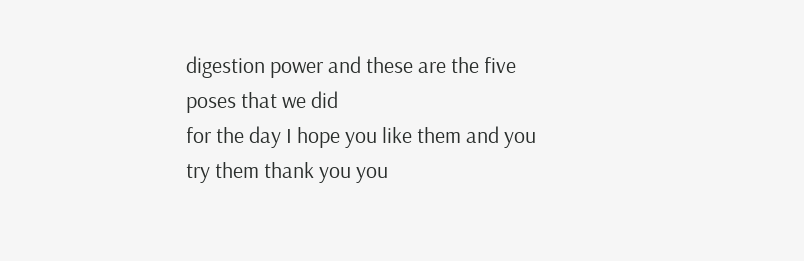digestion power and these are the five poses that we did
for the day I hope you like them and you try them thank you you